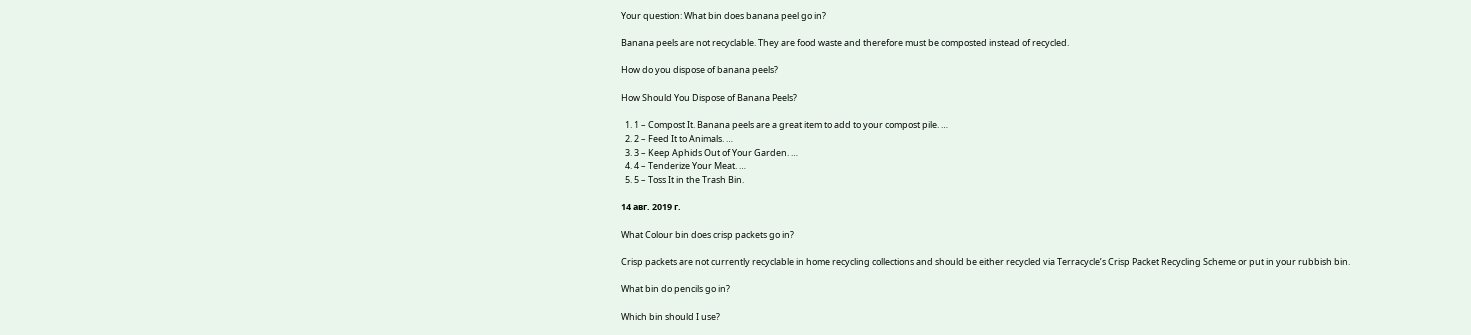Your question: What bin does banana peel go in?

Banana peels are not recyclable. They are food waste and therefore must be composted instead of recycled.

How do you dispose of banana peels?

How Should You Dispose of Banana Peels?

  1. 1 – Compost It. Banana peels are a great item to add to your compost pile. …
  2. 2 – Feed It to Animals. …
  3. 3 – Keep Aphids Out of Your Garden. …
  4. 4 – Tenderize Your Meat. …
  5. 5 – Toss It in the Trash Bin.

14 авг. 2019 г.

What Colour bin does crisp packets go in?

Crisp packets are not currently recyclable in home recycling collections and should be either recycled via Terracycle’s Crisp Packet Recycling Scheme or put in your rubbish bin.

What bin do pencils go in?

Which bin should I use?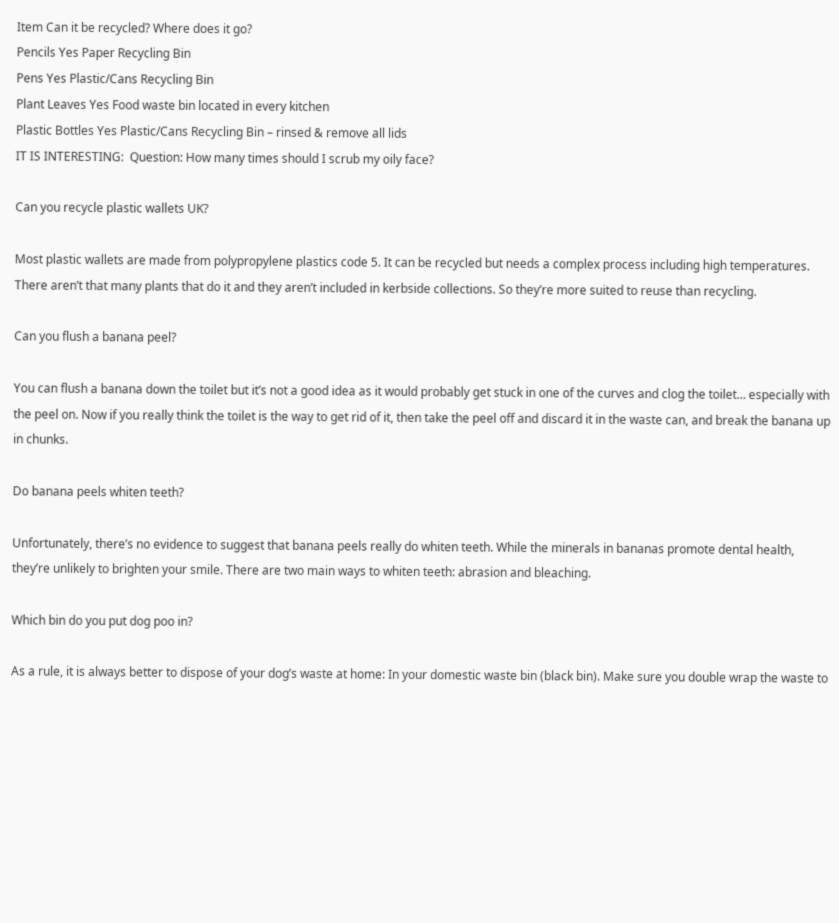Item Can it be recycled? Where does it go?
Pencils Yes Paper Recycling Bin
Pens Yes Plastic/Cans Recycling Bin
Plant Leaves Yes Food waste bin located in every kitchen
Plastic Bottles Yes Plastic/Cans Recycling Bin – rinsed & remove all lids
IT IS INTERESTING:  Question: How many times should I scrub my oily face?

Can you recycle plastic wallets UK?

Most plastic wallets are made from polypropylene plastics code 5. It can be recycled but needs a complex process including high temperatures. There aren’t that many plants that do it and they aren’t included in kerbside collections. So they’re more suited to reuse than recycling.

Can you flush a banana peel?

You can flush a banana down the toilet but it’s not a good idea as it would probably get stuck in one of the curves and clog the toilet… especially with the peel on. Now if you really think the toilet is the way to get rid of it, then take the peel off and discard it in the waste can, and break the banana up in chunks.

Do banana peels whiten teeth?

Unfortunately, there’s no evidence to suggest that banana peels really do whiten teeth. While the minerals in bananas promote dental health, they’re unlikely to brighten your smile. There are two main ways to whiten teeth: abrasion and bleaching.

Which bin do you put dog poo in?

As a rule, it is always better to dispose of your dog’s waste at home: In your domestic waste bin (black bin). Make sure you double wrap the waste to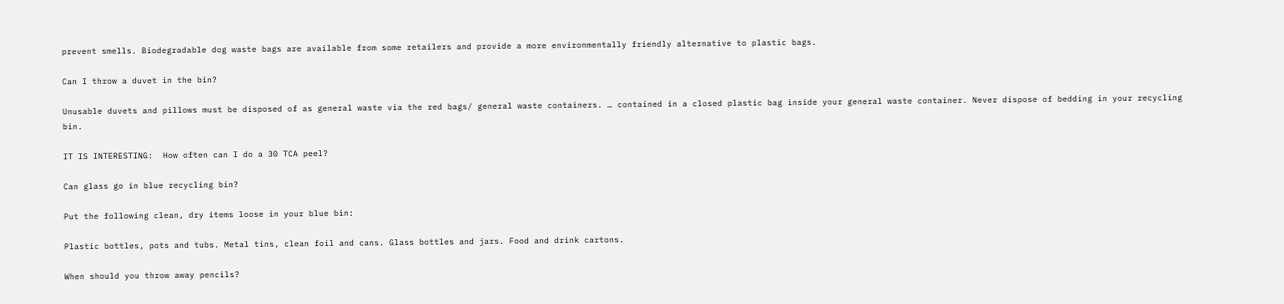prevent smells. Biodegradable dog waste bags are available from some retailers and provide a more environmentally friendly alternative to plastic bags.

Can I throw a duvet in the bin?

Unusable duvets and pillows must be disposed of as general waste via the red bags/ general waste containers. … contained in a closed plastic bag inside your general waste container. Never dispose of bedding in your recycling bin.

IT IS INTERESTING:  How often can I do a 30 TCA peel?

Can glass go in blue recycling bin?

Put the following clean, dry items loose in your blue bin:

Plastic bottles, pots and tubs. Metal tins, clean foil and cans. Glass bottles and jars. Food and drink cartons.

When should you throw away pencils?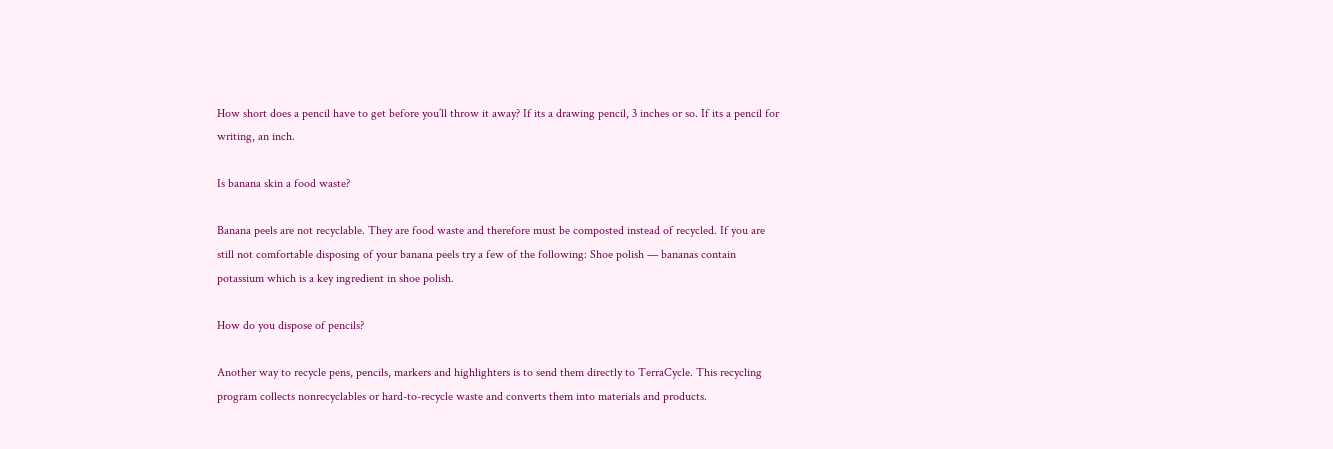How short does a pencil have to get before you’ll throw it away? If its a drawing pencil, 3 inches or so. If its a pencil for writing, an inch.

Is banana skin a food waste?

Banana peels are not recyclable. They are food waste and therefore must be composted instead of recycled. If you are still not comfortable disposing of your banana peels try a few of the following: Shoe polish — bananas contain potassium which is a key ingredient in shoe polish.

How do you dispose of pencils?

Another way to recycle pens, pencils, markers and highlighters is to send them directly to TerraCycle. This recycling program collects nonrecyclables or hard-to-recycle waste and converts them into materials and products.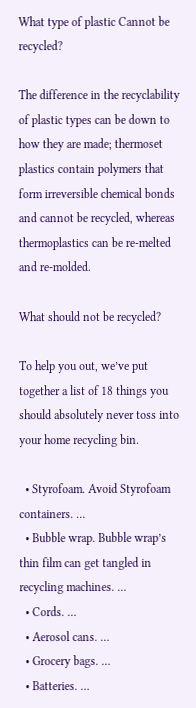What type of plastic Cannot be recycled?

The difference in the recyclability of plastic types can be down to how they are made; thermoset plastics contain polymers that form irreversible chemical bonds and cannot be recycled, whereas thermoplastics can be re-melted and re-molded.

What should not be recycled?

To help you out, we’ve put together a list of 18 things you should absolutely never toss into your home recycling bin.

  • Styrofoam. Avoid Styrofoam containers. …
  • Bubble wrap. Bubble wrap’s thin film can get tangled in recycling machines. …
  • Cords. …
  • Aerosol cans. …
  • Grocery bags. …
  • Batteries. …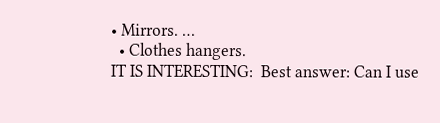• Mirrors. …
  • Clothes hangers.
IT IS INTERESTING:  Best answer: Can I use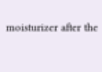moisturizer after the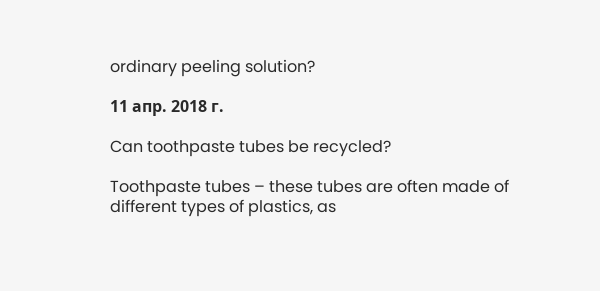ordinary peeling solution?

11 апр. 2018 г.

Can toothpaste tubes be recycled?

Toothpaste tubes – these tubes are often made of different types of plastics, as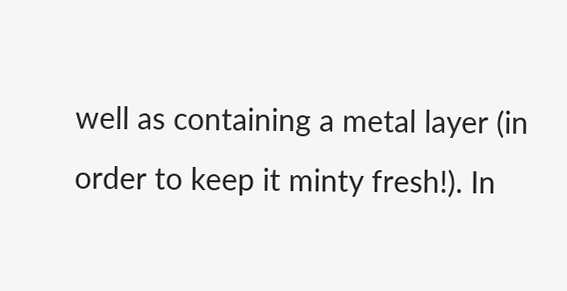well as containing a metal layer (in order to keep it minty fresh!). In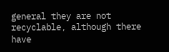general they are not recyclable, although there have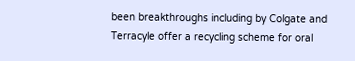been breakthroughs including by Colgate and Terracyle offer a recycling scheme for oral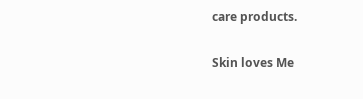care products.

Skin loves Me